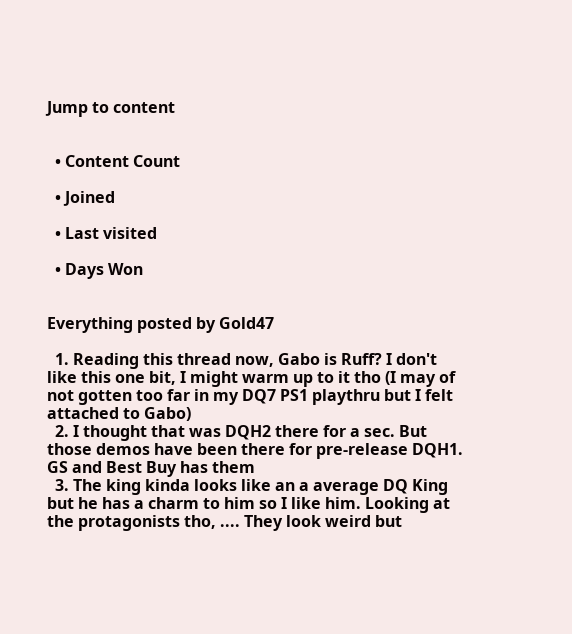Jump to content


  • Content Count

  • Joined

  • Last visited

  • Days Won


Everything posted by Gold47

  1. Reading this thread now, Gabo is Ruff? I don't like this one bit, I might warm up to it tho (I may of not gotten too far in my DQ7 PS1 playthru but I felt attached to Gabo)
  2. I thought that was DQH2 there for a sec. But those demos have been there for pre-release DQH1. GS and Best Buy has them
  3. The king kinda looks like an a average DQ King but he has a charm to him so I like him. Looking at the protagonists tho, .... They look weird but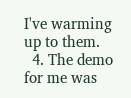I've warming up to them.
  4. The demo for me was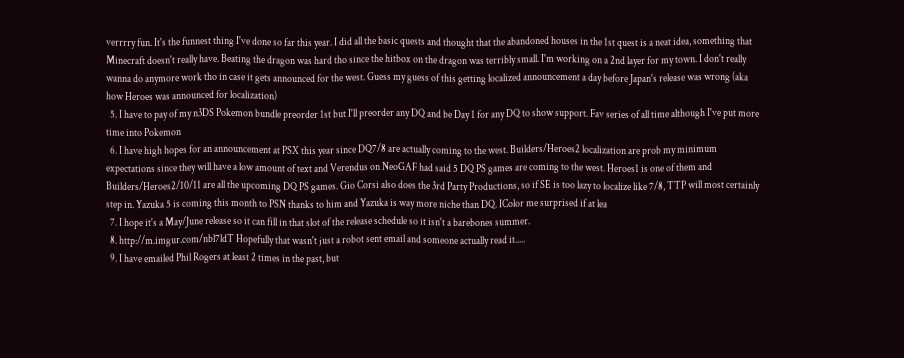verrrry fun. It's the funnest thing I've done so far this year. I did all the basic quests and thought that the abandoned houses in the 1st quest is a neat idea, something that Minecraft doesn't really have. Beating the dragon was hard tho since the hitbox on the dragon was terribly small. I'm working on a 2nd layer for my town. I don't really wanna do anymore work tho in case it gets announced for the west. Guess my guess of this getting localized announcement a day before Japan's release was wrong (aka how Heroes was announced for localization)
  5. I have to pay of my n3DS Pokemon bundle preorder 1st but I'll preorder any DQ and be Day 1 for any DQ to show support. Fav series of all time although I've put more time into Pokemon
  6. I have high hopes for an announcement at PSX this year since DQ7/8 are actually coming to the west. Builders/Heroes2 localization are prob my minimum expectations since they will have a low amount of text and Verendus on NeoGAF had said 5 DQ PS games are coming to the west. Heroes1 is one of them and Builders/Heroes2/10/11 are all the upcoming DQ PS games. Gio Corsi also does the 3rd Party Productions, so if SE is too lazy to localize like 7/8, TTP will most certainly step in. Yazuka 5 is coming this month to PSN thanks to him and Yazuka is way more niche than DQ. IColor me surprised if at lea
  7. I hope it's a May/June release so it can fill in that slot of the release schedule so it isn't a barebones summer.
  8. http://m.imgur.com/nbl7ldT Hopefully that wasn't just a robot sent email and someone actually read it.....
  9. I have emailed Phil Rogers at least 2 times in the past, but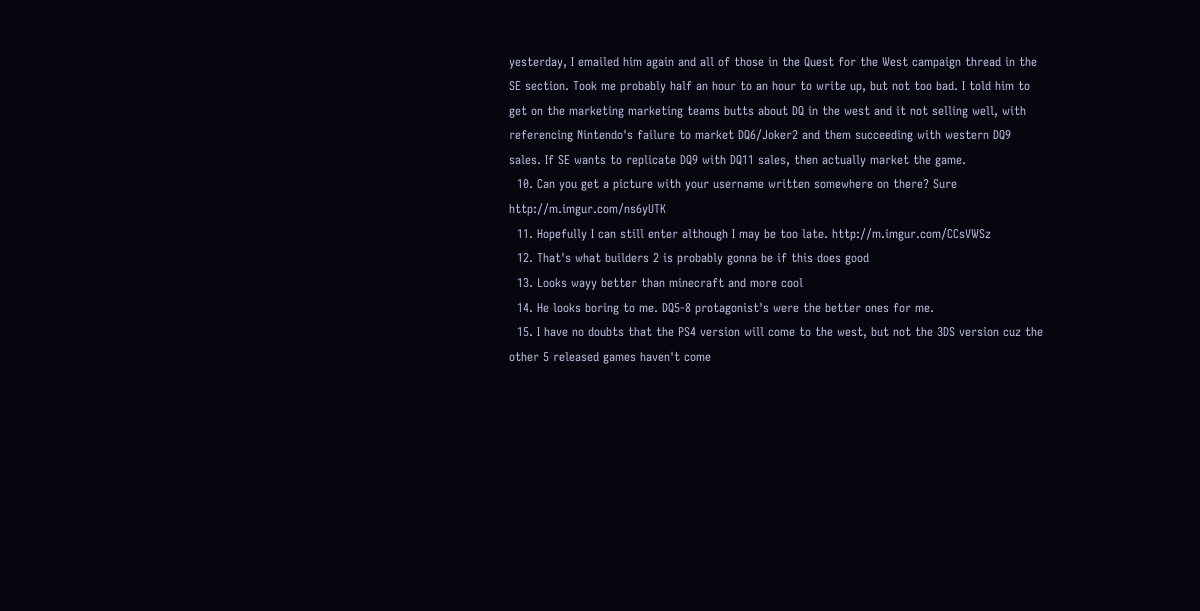yesterday, I emailed him again and all of those in the Quest for the West campaign thread in the SE section. Took me probably half an hour to an hour to write up, but not too bad. I told him to get on the marketing marketing teams butts about DQ in the west and it not selling well, with referencing Nintendo's failure to market DQ6/Joker2 and them succeeding with western DQ9 sales. If SE wants to replicate DQ9 with DQ11 sales, then actually market the game.
  10. Can you get a picture with your username written somewhere on there? Sure http://m.imgur.com/ns6yUTK
  11. Hopefully I can still enter although I may be too late. http://m.imgur.com/CCsVWSz
  12. That's what builders 2 is probably gonna be if this does good
  13. Looks wayy better than minecraft and more cool
  14. He looks boring to me. DQ5-8 protagonist's were the better ones for me.
  15. I have no doubts that the PS4 version will come to the west, but not the 3DS version cuz the other 5 released games haven't come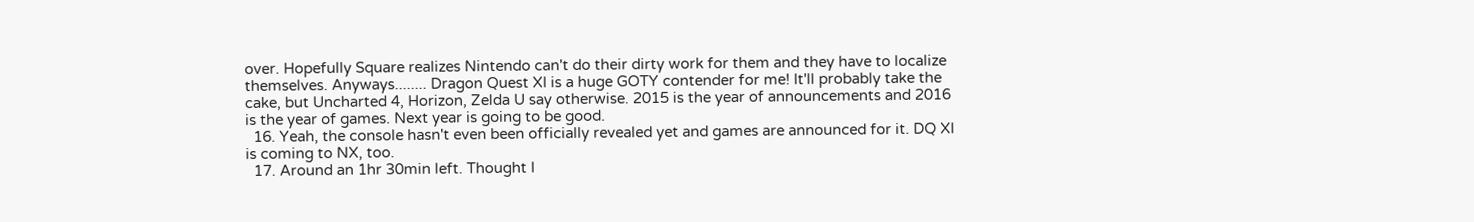over. Hopefully Square realizes Nintendo can't do their dirty work for them and they have to localize themselves. Anyways........ Dragon Quest XI is a huge GOTY contender for me! It'll probably take the cake, but Uncharted 4, Horizon, Zelda U say otherwise. 2015 is the year of announcements and 2016 is the year of games. Next year is going to be good.
  16. Yeah, the console hasn't even been officially revealed yet and games are announced for it. DQ XI is coming to NX, too.
  17. Around an 1hr 30min left. Thought I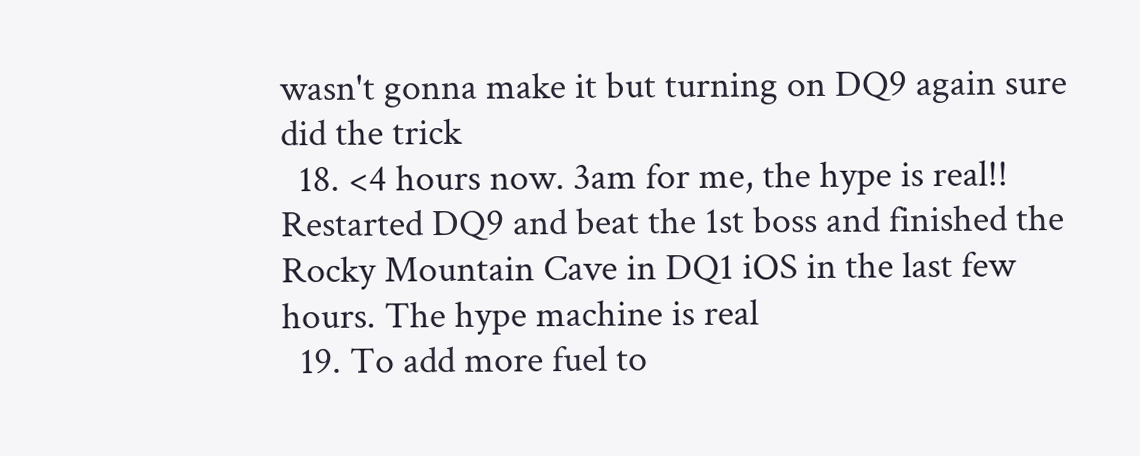wasn't gonna make it but turning on DQ9 again sure did the trick
  18. <4 hours now. 3am for me, the hype is real!! Restarted DQ9 and beat the 1st boss and finished the Rocky Mountain Cave in DQ1 iOS in the last few hours. The hype machine is real
  19. To add more fuel to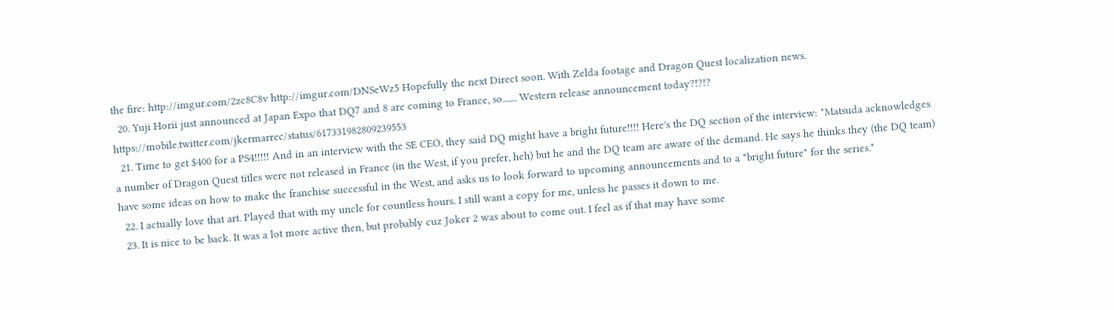the fire: http://imgur.com/2zc8C8v http://imgur.com/DNSeWz5 Hopefully the next Direct soon. With Zelda footage and Dragon Quest localization news.
  20. Yuji Horii just announced at Japan Expo that DQ7 and 8 are coming to France, so....... Western release announcement today?!?!? https://mobile.twitter.com/jkermarrec/status/617331982809239553
  21. Time to get $400 for a PS4!!!!! And in an interview with the SE CEO, they said DQ might have a bright future!!!! Here's the DQ section of the interview: "Matsuda acknowledges a number of Dragon Quest titles were not released in France (in the West, if you prefer, heh) but he and the DQ team are aware of the demand. He says he thinks they (the DQ team) have some ideas on how to make the franchise successful in the West, and asks us to look forward to upcoming announcements and to a "bright future" for the series."
  22. I actually love that art. Played that with my uncle for countless hours. I still want a copy for me, unless he passes it down to me.
  23. It is nice to be back. It was a lot more active then, but probably cuz Joker 2 was about to come out. I feel as if that may have some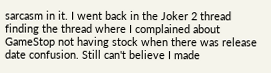sarcasm in it. I went back in the Joker 2 thread finding the thread where I complained about GameStop not having stock when there was release date confusion. Still can't believe I made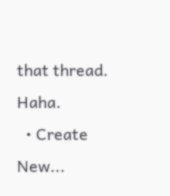that thread. Haha.
  • Create New...